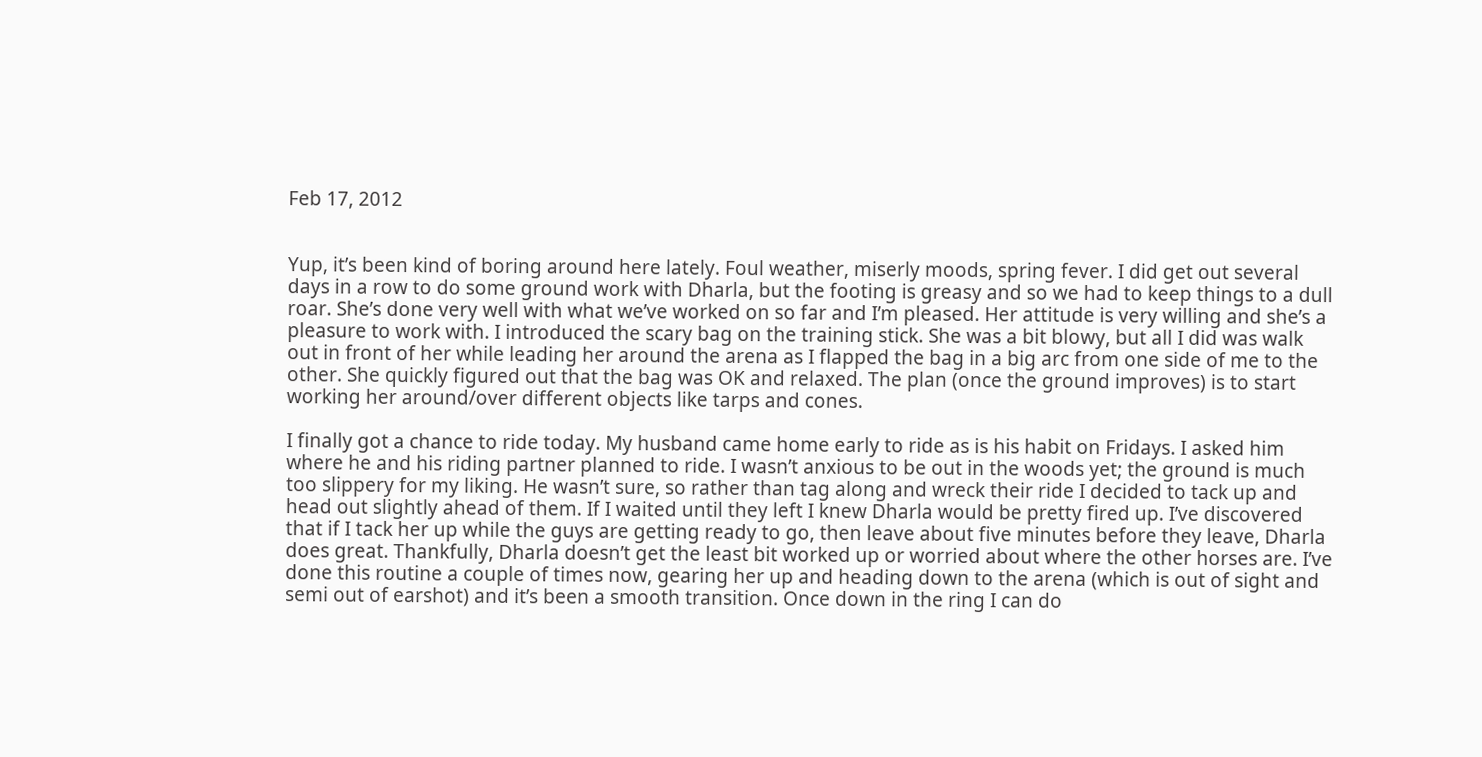Feb 17, 2012


Yup, it’s been kind of boring around here lately. Foul weather, miserly moods, spring fever. I did get out several days in a row to do some ground work with Dharla, but the footing is greasy and so we had to keep things to a dull roar. She’s done very well with what we’ve worked on so far and I’m pleased. Her attitude is very willing and she’s a pleasure to work with. I introduced the scary bag on the training stick. She was a bit blowy, but all I did was walk out in front of her while leading her around the arena as I flapped the bag in a big arc from one side of me to the other. She quickly figured out that the bag was OK and relaxed. The plan (once the ground improves) is to start working her around/over different objects like tarps and cones.

I finally got a chance to ride today. My husband came home early to ride as is his habit on Fridays. I asked him where he and his riding partner planned to ride. I wasn’t anxious to be out in the woods yet; the ground is much too slippery for my liking. He wasn’t sure, so rather than tag along and wreck their ride I decided to tack up and head out slightly ahead of them. If I waited until they left I knew Dharla would be pretty fired up. I’ve discovered that if I tack her up while the guys are getting ready to go, then leave about five minutes before they leave, Dharla does great. Thankfully, Dharla doesn’t get the least bit worked up or worried about where the other horses are. I’ve done this routine a couple of times now, gearing her up and heading down to the arena (which is out of sight and semi out of earshot) and it’s been a smooth transition. Once down in the ring I can do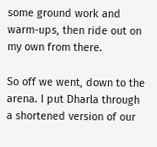some ground work and warm-ups, then ride out on my own from there.

So off we went, down to the arena. I put Dharla through a shortened version of our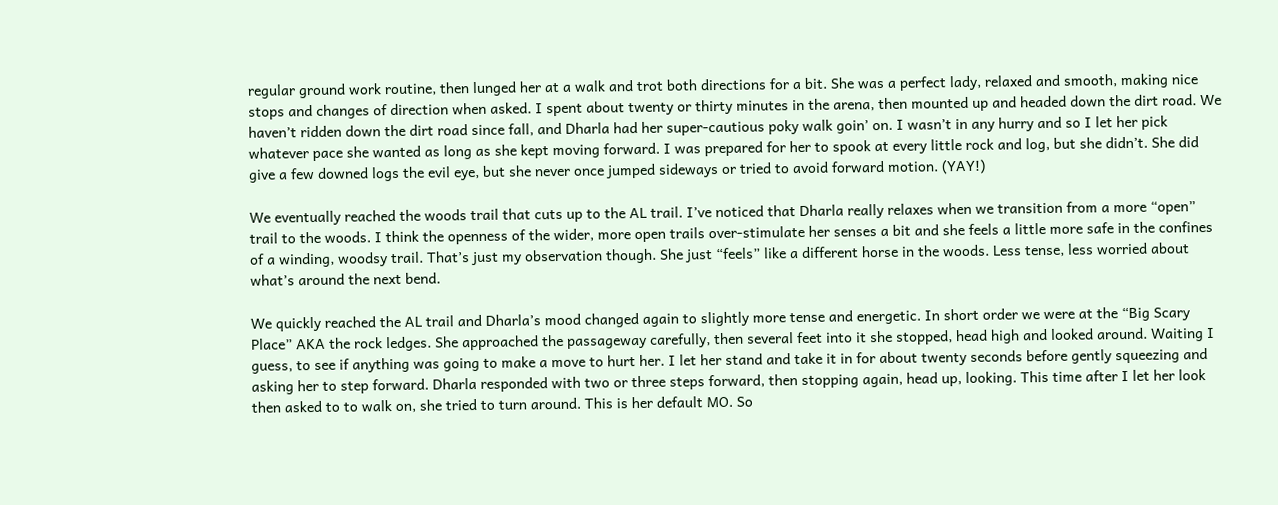regular ground work routine, then lunged her at a walk and trot both directions for a bit. She was a perfect lady, relaxed and smooth, making nice stops and changes of direction when asked. I spent about twenty or thirty minutes in the arena, then mounted up and headed down the dirt road. We haven’t ridden down the dirt road since fall, and Dharla had her super-cautious poky walk goin’ on. I wasn’t in any hurry and so I let her pick whatever pace she wanted as long as she kept moving forward. I was prepared for her to spook at every little rock and log, but she didn’t. She did give a few downed logs the evil eye, but she never once jumped sideways or tried to avoid forward motion. (YAY!)

We eventually reached the woods trail that cuts up to the AL trail. I’ve noticed that Dharla really relaxes when we transition from a more “open” trail to the woods. I think the openness of the wider, more open trails over-stimulate her senses a bit and she feels a little more safe in the confines of a winding, woodsy trail. That’s just my observation though. She just “feels” like a different horse in the woods. Less tense, less worried about what’s around the next bend.

We quickly reached the AL trail and Dharla’s mood changed again to slightly more tense and energetic. In short order we were at the “Big Scary Place” AKA the rock ledges. She approached the passageway carefully, then several feet into it she stopped, head high and looked around. Waiting I guess, to see if anything was going to make a move to hurt her. I let her stand and take it in for about twenty seconds before gently squeezing and asking her to step forward. Dharla responded with two or three steps forward, then stopping again, head up, looking. This time after I let her look then asked to to walk on, she tried to turn around. This is her default MO. So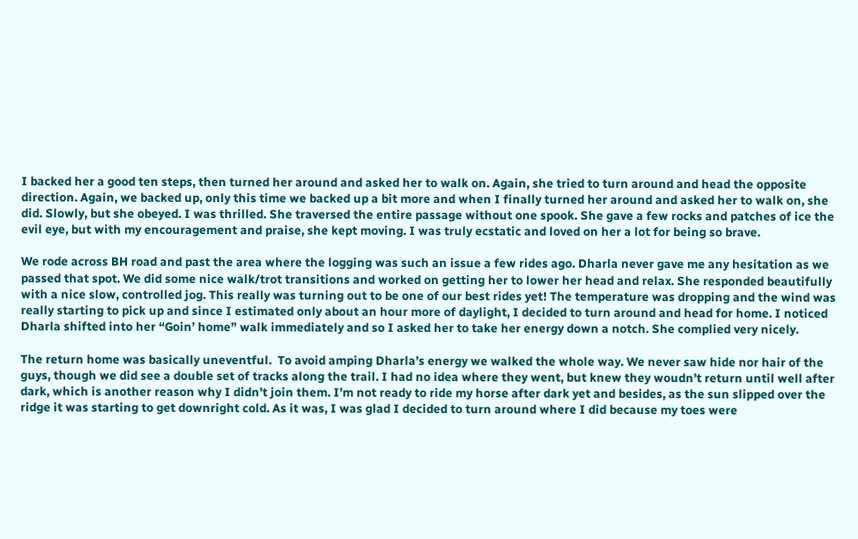I backed her a good ten steps, then turned her around and asked her to walk on. Again, she tried to turn around and head the opposite direction. Again, we backed up, only this time we backed up a bit more and when I finally turned her around and asked her to walk on, she did. Slowly, but she obeyed. I was thrilled. She traversed the entire passage without one spook. She gave a few rocks and patches of ice the evil eye, but with my encouragement and praise, she kept moving. I was truly ecstatic and loved on her a lot for being so brave.

We rode across BH road and past the area where the logging was such an issue a few rides ago. Dharla never gave me any hesitation as we passed that spot. We did some nice walk/trot transitions and worked on getting her to lower her head and relax. She responded beautifully with a nice slow, controlled jog. This really was turning out to be one of our best rides yet! The temperature was dropping and the wind was really starting to pick up and since I estimated only about an hour more of daylight, I decided to turn around and head for home. I noticed Dharla shifted into her “Goin’ home” walk immediately and so I asked her to take her energy down a notch. She complied very nicely.

The return home was basically uneventful.  To avoid amping Dharla’s energy we walked the whole way. We never saw hide nor hair of the guys, though we did see a double set of tracks along the trail. I had no idea where they went, but knew they woudn’t return until well after dark, which is another reason why I didn’t join them. I’m not ready to ride my horse after dark yet and besides, as the sun slipped over the ridge it was starting to get downright cold. As it was, I was glad I decided to turn around where I did because my toes were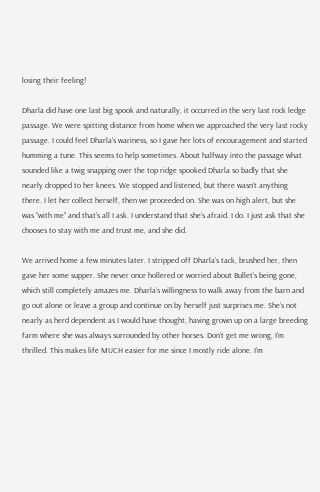losing their feeling!

Dharla did have one last big spook and naturally, it occurred in the very last rock ledge passage. We were spitting distance from home when we approached the very last rocky passage. I could feel Dharla’s wariness, so I gave her lots of encouragement and started humming a tune. This seems to help sometimes. About halfway into the passage what sounded like a twig snapping over the top ridge spooked Dharla so badly that she nearly dropped to her knees. We stopped and listened, but there wasn’t anything there. I let her collect herself, then we proceeded on. She was on high alert, but she was “with me” and that’s all I ask. I understand that she’s afraid. I do. I just ask that she chooses to stay with me and trust me, and she did.

We arrived home a few minutes later. I stripped off Dharla’s tack, brushed her, then gave her some supper. She never once hollered or worried about Bullet’s being gone, which still completely amazes me. Dharla’s willingness to walk away from the barn and go out alone or leave a group and continue on by herself just surprises me. She’s not nearly as herd dependent as I would have thought, having grown up on a large breeding farm where she was always surrounded by other horses. Don’t get me wrong, I’m thrilled. This makes life MUCH easier for me since I mostly ride alone. I’m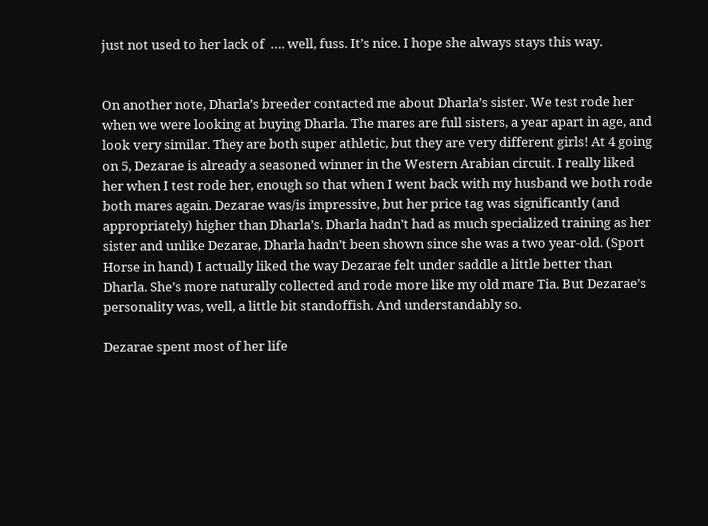just not used to her lack of  …. well, fuss. It’s nice. I hope she always stays this way.


On another note, Dharla’s breeder contacted me about Dharla’s sister. We test rode her when we were looking at buying Dharla. The mares are full sisters, a year apart in age, and look very similar. They are both super athletic, but they are very different girls! At 4 going on 5, Dezarae is already a seasoned winner in the Western Arabian circuit. I really liked her when I test rode her, enough so that when I went back with my husband we both rode both mares again. Dezarae was/is impressive, but her price tag was significantly (and appropriately) higher than Dharla’s. Dharla hadn’t had as much specialized training as her sister and unlike Dezarae, Dharla hadn’t been shown since she was a two year-old. (Sport Horse in hand) I actually liked the way Dezarae felt under saddle a little better than Dharla. She’s more naturally collected and rode more like my old mare Tia. But Dezarae’s personality was, well, a little bit standoffish. And understandably so.

Dezarae spent most of her life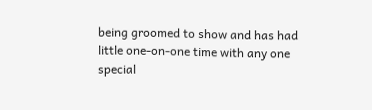being groomed to show and has had little one-on-one time with any one special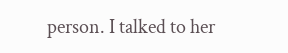person. I talked to her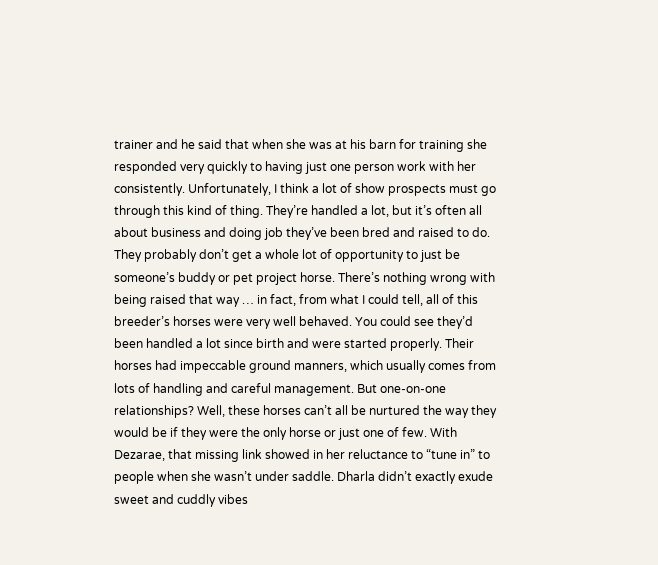trainer and he said that when she was at his barn for training she responded very quickly to having just one person work with her consistently. Unfortunately, I think a lot of show prospects must go through this kind of thing. They’re handled a lot, but it’s often all about business and doing job they’ve been bred and raised to do. They probably don’t get a whole lot of opportunity to just be someone’s buddy or pet project horse. There’s nothing wrong with being raised that way … in fact, from what I could tell, all of this breeder’s horses were very well behaved. You could see they’d been handled a lot since birth and were started properly. Their horses had impeccable ground manners, which usually comes from lots of handling and careful management. But one-on-one relationships? Well, these horses can’t all be nurtured the way they would be if they were the only horse or just one of few. With Dezarae, that missing link showed in her reluctance to “tune in” to people when she wasn’t under saddle. Dharla didn’t exactly exude sweet and cuddly vibes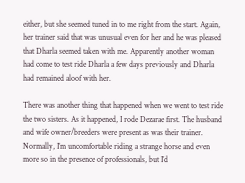either, but she seemed tuned in to me right from the start. Again, her trainer said that was unusual even for her and he was pleased that Dharla seemed taken with me. Apparently another woman had come to test ride Dharla a few days previously and Dharla had remained aloof with her.

There was another thing that happened when we went to test ride the two sisters. As it happened, I rode Dezarae first. The husband and wife owner/breeders were present as was their trainer. Normally, I’m uncomfortable riding a strange horse and even more so in the presence of professionals, but I’d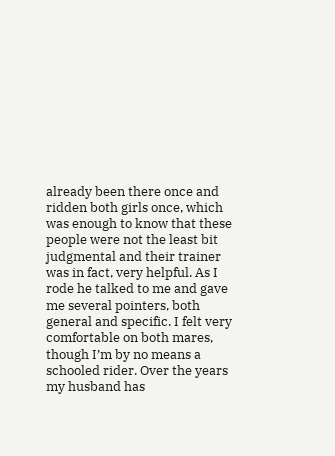already been there once and ridden both girls once, which was enough to know that these people were not the least bit judgmental and their trainer was in fact, very helpful. As I rode he talked to me and gave me several pointers, both general and specific. I felt very comfortable on both mares, though I’m by no means a schooled rider. Over the years my husband has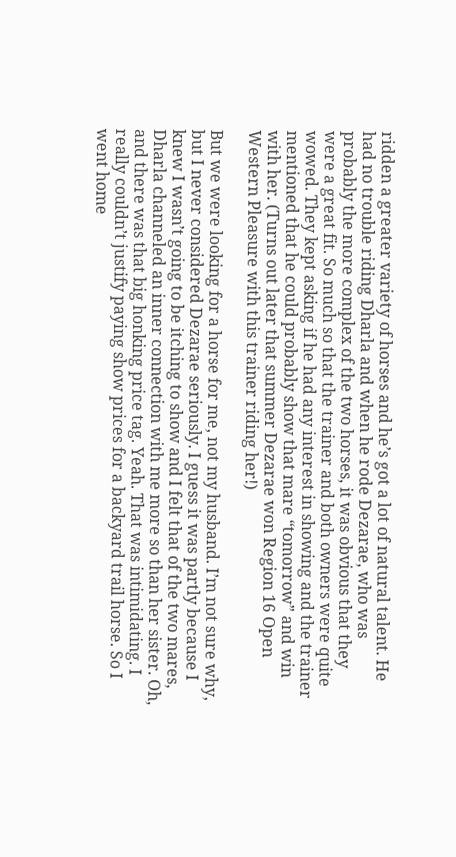ridden a greater variety of horses and he’s got a lot of natural talent. He had no trouble riding Dharla and when he rode Dezarae, who was probably the more complex of the two horses, it was obvious that they were a great fit. So much so that the trainer and both owners were quite wowed. They kept asking if he had any interest in showing and the trainer mentioned that he could probably show that mare “tomorrow” and win with her. (Turns out later that summer Dezarae won Region 16 Open Western Pleasure with this trainer riding her!)

But we were looking for a horse for me, not my husband. I’m not sure why, but I never considered Dezarae seriously. I guess it was partly because I knew I wasn’t going to be itching to show and I felt that of the two mares, Dharla channeled an inner connection with me more so than her sister. Oh, and there was that big honking price tag. Yeah. That was intimidating. I really couldn’t justify paying show prices for a backyard trail horse. So I went home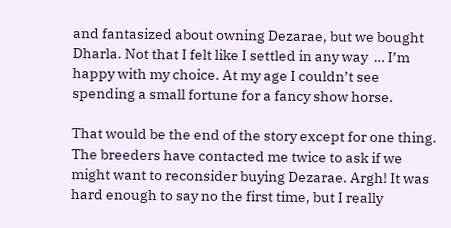and fantasized about owning Dezarae, but we bought Dharla. Not that I felt like I settled in any way  … I’m happy with my choice. At my age I couldn’t see spending a small fortune for a fancy show horse.

That would be the end of the story except for one thing. The breeders have contacted me twice to ask if we might want to reconsider buying Dezarae. Argh! It was hard enough to say no the first time, but I really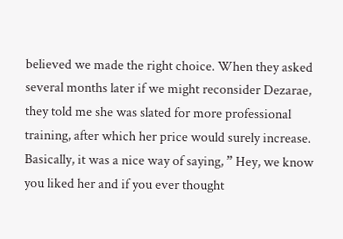believed we made the right choice. When they asked several months later if we might reconsider Dezarae, they told me she was slated for more professional training, after which her price would surely increase. Basically, it was a nice way of saying, ” Hey, we know you liked her and if you ever thought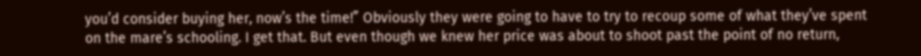you’d consider buying her, now’s the time!” Obviously they were going to have to try to recoup some of what they’ve spent on the mare’s schooling. I get that. But even though we knew her price was about to shoot past the point of no return,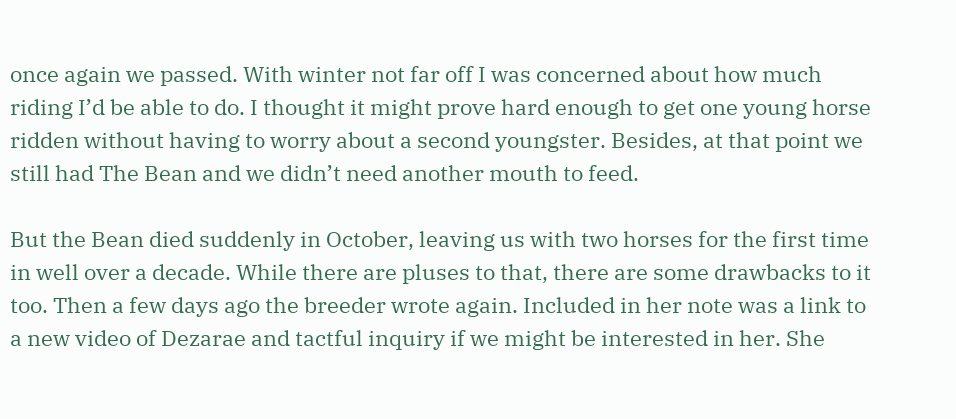once again we passed. With winter not far off I was concerned about how much riding I’d be able to do. I thought it might prove hard enough to get one young horse ridden without having to worry about a second youngster. Besides, at that point we still had The Bean and we didn’t need another mouth to feed.

But the Bean died suddenly in October, leaving us with two horses for the first time in well over a decade. While there are pluses to that, there are some drawbacks to it too. Then a few days ago the breeder wrote again. Included in her note was a link to a new video of Dezarae and tactful inquiry if we might be interested in her. She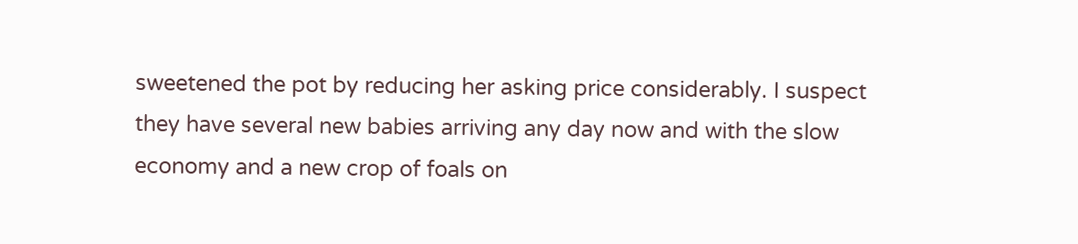sweetened the pot by reducing her asking price considerably. I suspect they have several new babies arriving any day now and with the slow economy and a new crop of foals on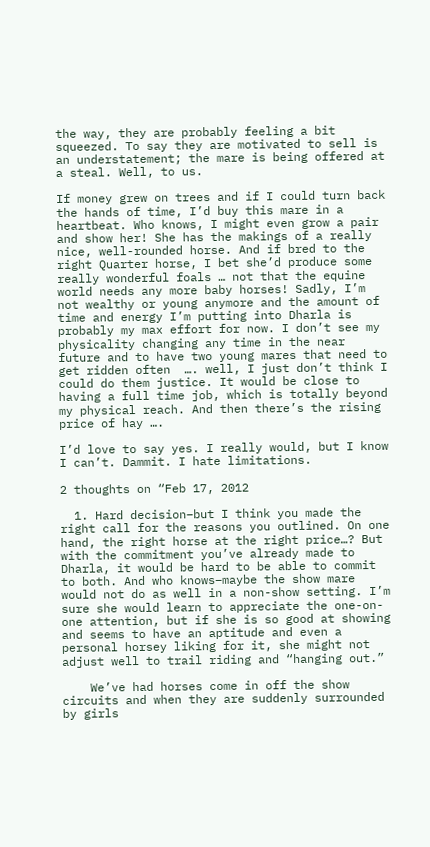the way, they are probably feeling a bit squeezed. To say they are motivated to sell is an understatement; the mare is being offered at a steal. Well, to us.

If money grew on trees and if I could turn back the hands of time, I’d buy this mare in a heartbeat. Who knows, I might even grow a pair and show her! She has the makings of a really nice, well-rounded horse. And if bred to the right Quarter horse, I bet she’d produce some really wonderful foals … not that the equine world needs any more baby horses! Sadly, I’m not wealthy or young anymore and the amount of time and energy I’m putting into Dharla is probably my max effort for now. I don’t see my physicality changing any time in the near future and to have two young mares that need to get ridden often  …. well, I just don’t think I could do them justice. It would be close to having a full time job, which is totally beyond my physical reach. And then there’s the rising price of hay ….

I’d love to say yes. I really would, but I know I can’t. Dammit. I hate limitations.

2 thoughts on “Feb 17, 2012

  1. Hard decision–but I think you made the right call for the reasons you outlined. On one hand, the right horse at the right price…? But with the commitment you’ve already made to Dharla, it would be hard to be able to commit to both. And who knows–maybe the show mare would not do as well in a non-show setting. I’m sure she would learn to appreciate the one-on-one attention, but if she is so good at showing and seems to have an aptitude and even a personal horsey liking for it, she might not adjust well to trail riding and “hanging out.”

    We’ve had horses come in off the show circuits and when they are suddenly surrounded by girls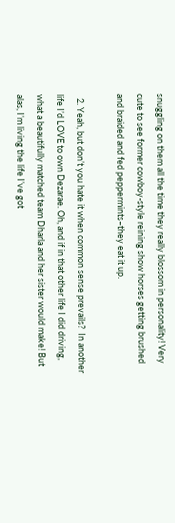snuggling on them all the time they really blossom in personality! Very cute to see former cowboy-style reining show horses getting brushed and braided and fed peppermints–they eat it up.

  2. Yeah, but don’t you hate it when common sense prevails?  In another life I’d LOVE to own Dezarae. Oh, and if in that other life I did driving, what a beautifully matched team Dharla and her sister would make! But alas, I’m living the life I’ve got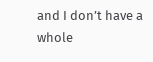and I don’t have a whole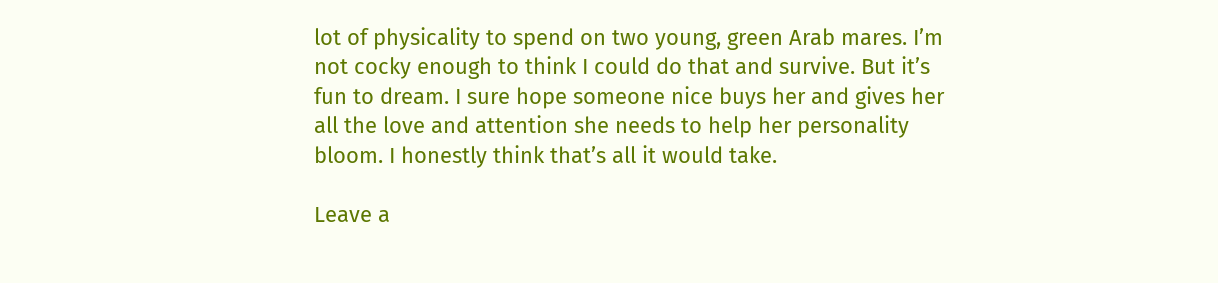lot of physicality to spend on two young, green Arab mares. I’m not cocky enough to think I could do that and survive. But it’s fun to dream. I sure hope someone nice buys her and gives her all the love and attention she needs to help her personality bloom. I honestly think that’s all it would take.

Leave a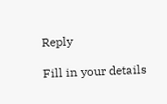Reply

Fill in your details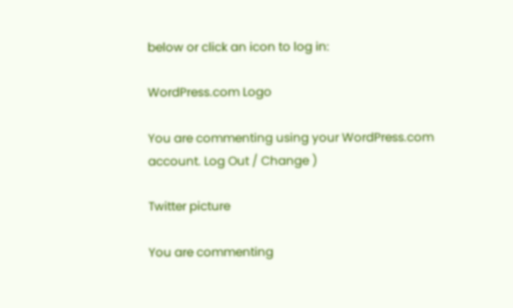below or click an icon to log in:

WordPress.com Logo

You are commenting using your WordPress.com account. Log Out / Change )

Twitter picture

You are commenting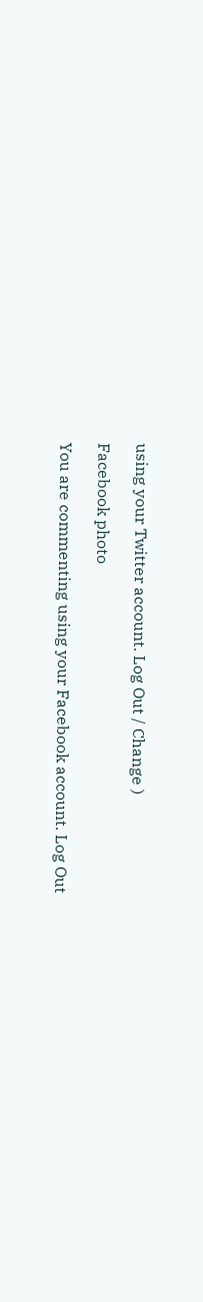using your Twitter account. Log Out / Change )

Facebook photo

You are commenting using your Facebook account. Log Out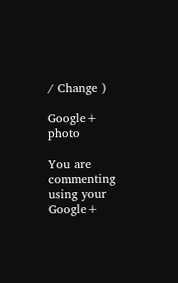/ Change )

Google+ photo

You are commenting using your Google+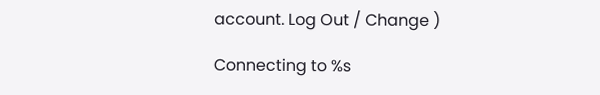account. Log Out / Change )

Connecting to %s